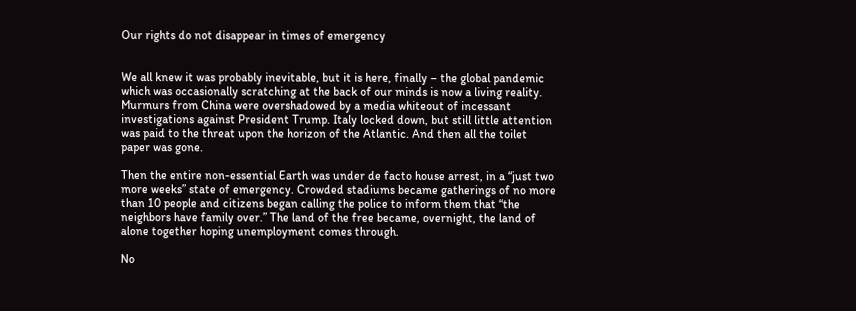Our rights do not disappear in times of emergency


We all knew it was probably inevitable, but it is here, finally – the global pandemic which was occasionally scratching at the back of our minds is now a living reality. Murmurs from China were overshadowed by a media whiteout of incessant investigations against President Trump. Italy locked down, but still little attention was paid to the threat upon the horizon of the Atlantic. And then all the toilet paper was gone.

Then the entire non-essential Earth was under de facto house arrest, in a “just two more weeks” state of emergency. Crowded stadiums became gatherings of no more than 10 people and citizens began calling the police to inform them that “the neighbors have family over.” The land of the free became, overnight, the land of alone together hoping unemployment comes through.

No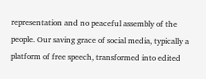representation and no peaceful assembly of the people. Our saving grace of social media, typically a platform of free speech, transformed into edited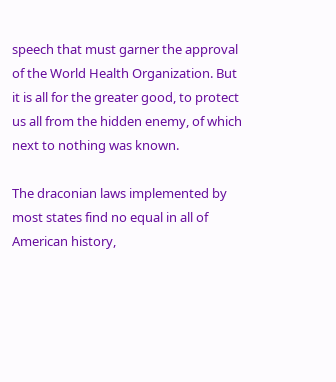speech that must garner the approval of the World Health Organization. But it is all for the greater good, to protect us all from the hidden enemy, of which next to nothing was known.

The draconian laws implemented by most states find no equal in all of American history,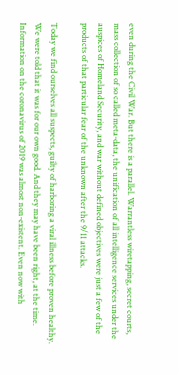even during the Civil War. But there is a parallel. Warrantless wiretapping, secret courts, mass collection of so called meta-data, the unification of all intelligence services under the auspices of Homeland Security, and war without defined objectives were just a few of the products of that particular fear of the unknown after the 9/11 attacks.

Today we find ourselves all suspects, guilty of harboring a viral illness before proven healthy. We were told that it was for our own good. And they may have been right, at the time. Information on the coronavirus of 2019 was almost non-existent. Even now with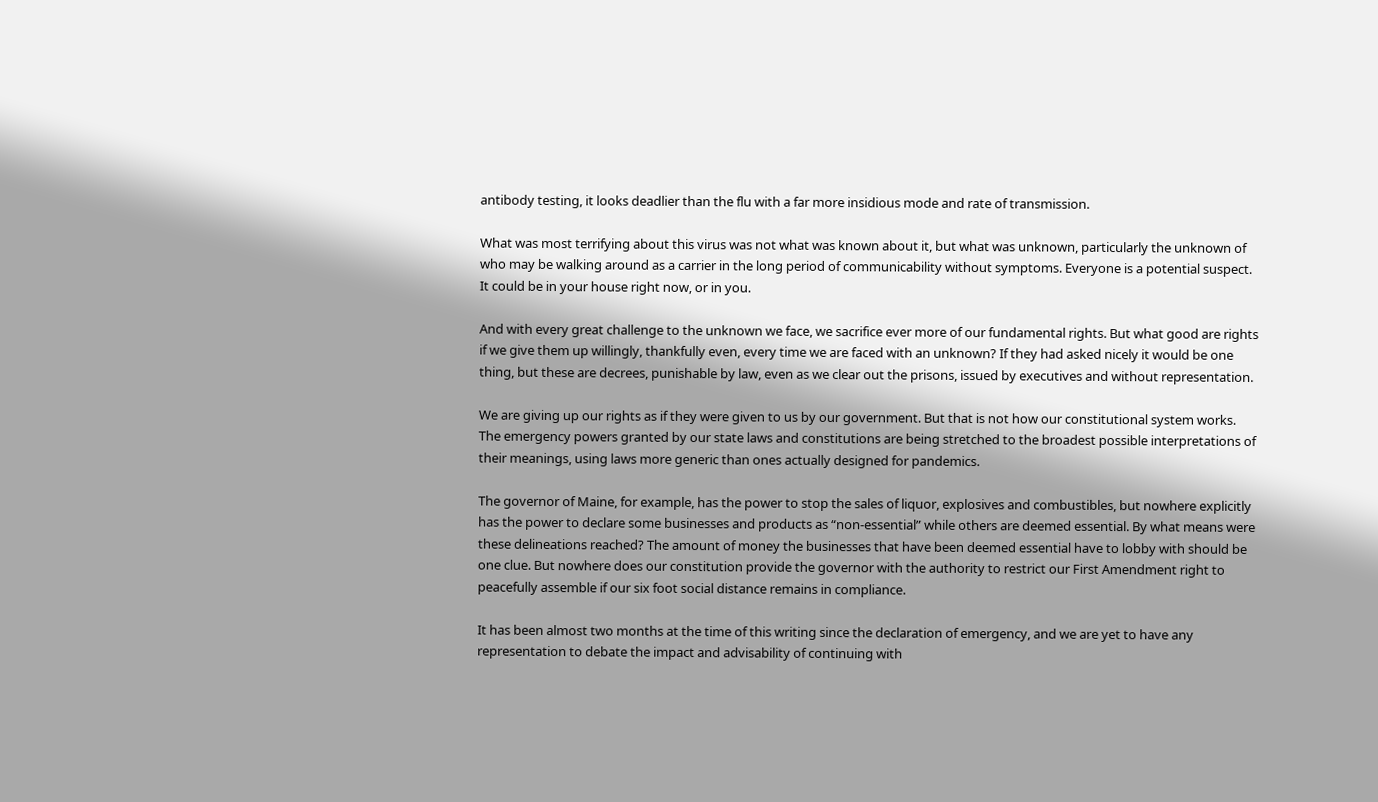antibody testing, it looks deadlier than the flu with a far more insidious mode and rate of transmission.

What was most terrifying about this virus was not what was known about it, but what was unknown, particularly the unknown of who may be walking around as a carrier in the long period of communicability without symptoms. Everyone is a potential suspect. It could be in your house right now, or in you.

And with every great challenge to the unknown we face, we sacrifice ever more of our fundamental rights. But what good are rights if we give them up willingly, thankfully even, every time we are faced with an unknown? If they had asked nicely it would be one thing, but these are decrees, punishable by law, even as we clear out the prisons, issued by executives and without representation.

We are giving up our rights as if they were given to us by our government. But that is not how our constitutional system works. The emergency powers granted by our state laws and constitutions are being stretched to the broadest possible interpretations of their meanings, using laws more generic than ones actually designed for pandemics.

The governor of Maine, for example, has the power to stop the sales of liquor, explosives and combustibles, but nowhere explicitly has the power to declare some businesses and products as “non-essential” while others are deemed essential. By what means were these delineations reached? The amount of money the businesses that have been deemed essential have to lobby with should be one clue. But nowhere does our constitution provide the governor with the authority to restrict our First Amendment right to peacefully assemble if our six foot social distance remains in compliance.

It has been almost two months at the time of this writing since the declaration of emergency, and we are yet to have any representation to debate the impact and advisability of continuing with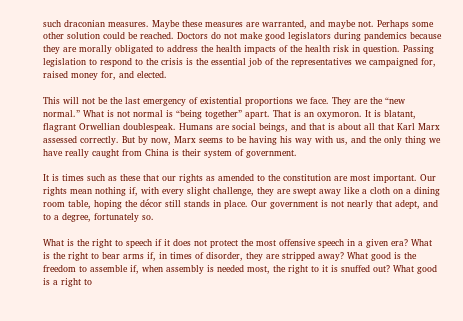such draconian measures. Maybe these measures are warranted, and maybe not. Perhaps some other solution could be reached. Doctors do not make good legislators during pandemics because they are morally obligated to address the health impacts of the health risk in question. Passing legislation to respond to the crisis is the essential job of the representatives we campaigned for, raised money for, and elected.

This will not be the last emergency of existential proportions we face. They are the “new normal.” What is not normal is “being together” apart. That is an oxymoron. It is blatant, flagrant Orwellian doublespeak. Humans are social beings, and that is about all that Karl Marx assessed correctly. But by now, Marx seems to be having his way with us, and the only thing we have really caught from China is their system of government.

It is times such as these that our rights as amended to the constitution are most important. Our rights mean nothing if, with every slight challenge, they are swept away like a cloth on a dining room table, hoping the décor still stands in place. Our government is not nearly that adept, and to a degree, fortunately so.

What is the right to speech if it does not protect the most offensive speech in a given era? What is the right to bear arms if, in times of disorder, they are stripped away? What good is the freedom to assemble if, when assembly is needed most, the right to it is snuffed out? What good is a right to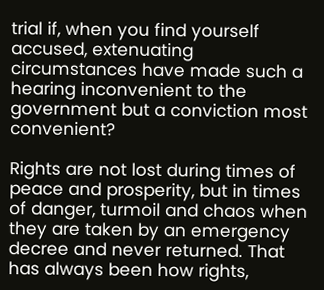trial if, when you find yourself accused, extenuating circumstances have made such a hearing inconvenient to the government but a conviction most convenient?

Rights are not lost during times of peace and prosperity, but in times of danger, turmoil and chaos when they are taken by an emergency decree and never returned. That has always been how rights,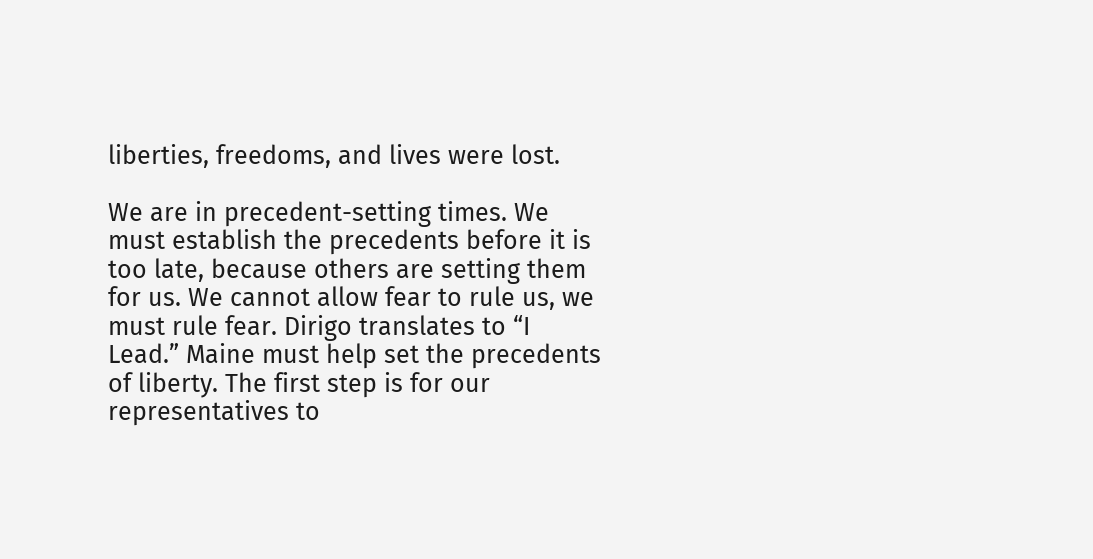liberties, freedoms, and lives were lost.

We are in precedent-setting times. We must establish the precedents before it is too late, because others are setting them for us. We cannot allow fear to rule us, we must rule fear. Dirigo translates to “I Lead.” Maine must help set the precedents of liberty. The first step is for our representatives to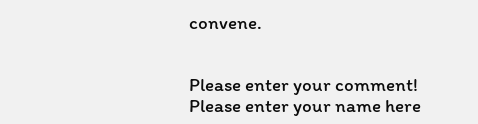convene.


Please enter your comment!
Please enter your name here